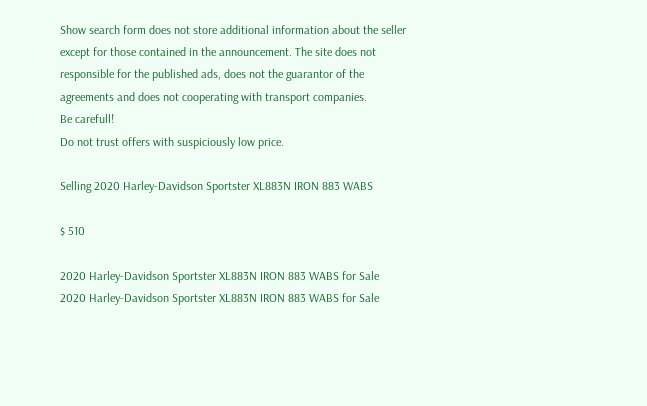Show search form does not store additional information about the seller except for those contained in the announcement. The site does not responsible for the published ads, does not the guarantor of the agreements and does not cooperating with transport companies.
Be carefull!
Do not trust offers with suspiciously low price.

Selling 2020 Harley-Davidson Sportster XL883N IRON 883 WABS

$ 510

2020 Harley-Davidson Sportster XL883N IRON 883 WABS for Sale
2020 Harley-Davidson Sportster XL883N IRON 883 WABS for Sale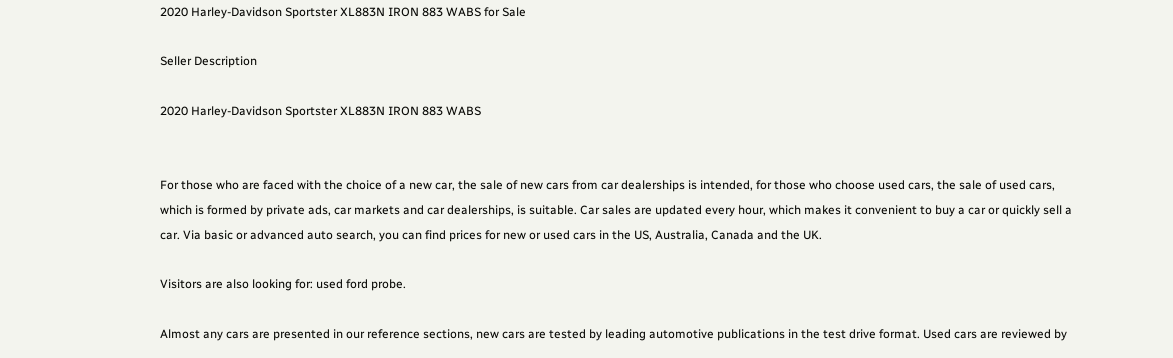2020 Harley-Davidson Sportster XL883N IRON 883 WABS for Sale

Seller Description

2020 Harley-Davidson Sportster XL883N IRON 883 WABS


For those who are faced with the choice of a new car, the sale of new cars from car dealerships is intended, for those who choose used cars, the sale of used cars, which is formed by private ads, car markets and car dealerships, is suitable. Car sales are updated every hour, which makes it convenient to buy a car or quickly sell a car. Via basic or advanced auto search, you can find prices for new or used cars in the US, Australia, Canada and the UK.

Visitors are also looking for: used ford probe.

Almost any cars are presented in our reference sections, new cars are tested by leading automotive publications in the test drive format. Used cars are reviewed by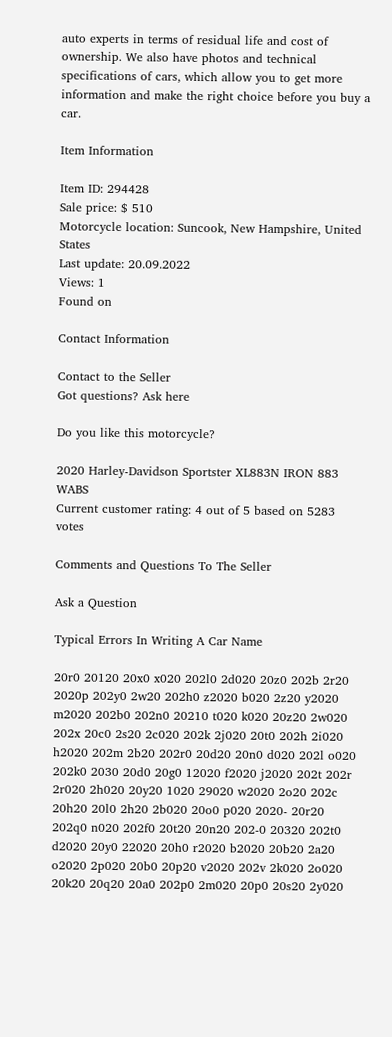auto experts in terms of residual life and cost of ownership. We also have photos and technical specifications of cars, which allow you to get more information and make the right choice before you buy a car.

Item Information

Item ID: 294428
Sale price: $ 510
Motorcycle location: Suncook, New Hampshire, United States
Last update: 20.09.2022
Views: 1
Found on

Contact Information

Contact to the Seller
Got questions? Ask here

Do you like this motorcycle?

2020 Harley-Davidson Sportster XL883N IRON 883 WABS
Current customer rating: 4 out of 5 based on 5283 votes

Comments and Questions To The Seller

Ask a Question

Typical Errors In Writing A Car Name

20r0 20120 20x0 x020 202l0 2d020 20z0 202b 2r20 2020p 202y0 2w20 202h0 z2020 b020 2z20 y2020 m2020 202b0 202n0 20210 t020 k020 20z20 2w020 202x 20c0 2s20 2c020 202k 2j020 20t0 202h 2i020 h2020 202m 2b20 202r0 20d20 20n0 d020 202l o020 202k0 2030 20d0 20g0 12020 f2020 j2020 202t 202r 2r020 2h020 20y20 1020 29020 w2020 2o20 202c 20h20 20l0 2h20 2b020 20o0 p020 2020- 20r20 202q0 n020 202f0 20t20 20n20 202-0 20320 202t0 d2020 20y0 22020 20h0 r2020 b2020 20b20 2a20 o2020 2p020 20b0 20p20 v2020 202v 2k020 2o020 20k20 20q20 20a0 202p0 2m020 20p0 20s20 2y020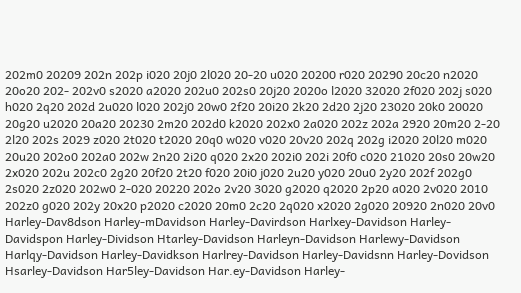202m0 20209 202n 202p i020 20j0 2l020 20-20 u020 20200 r020 20290 20c20 n2020 20o20 202- 202v0 s2020 a2020 202u0 202s0 20j20 2020o l2020 32020 2f020 202j s020 h020 2q20 202d 2u020 l020 202j0 20w0 2f20 20i20 2k20 2d20 2j20 23020 20k0 20020 20g20 u2020 20a20 20230 2m20 202d0 k2020 202x0 2a020 202z 202a 2920 20m20 2-20 2l20 202s 2029 z020 2t020 t2020 20q0 w020 v020 20v20 202q 202g i2020 20l20 m020 20u20 202o0 202a0 202w 2n20 2i20 q020 2x20 202i0 202i 20f0 c020 21020 20s0 20w20 2x020 202u 202c0 2g20 20f20 2t20 f020 20i0 j020 2u20 y020 20u0 2y20 202f 202g0 2s020 2z020 202w0 2-020 20220 202o 2v20 3020 g2020 q2020 2p20 a020 2v020 2010 202z0 g020 202y 20x20 p2020 c2020 20m0 2c20 2q020 x2020 2g020 20920 2n020 20v0 Harley-Dav8dson Harley-mDavidson Harley-Davirdson Harlxey-Davidson Harley-Davidspon Harley-Dividson Htarley-Davidson Harleyn-Davidson Harlewy-Davidson Harlqy-Davidson Harley-Davidkson Harlrey-Davidson Harley-Davidsnn Harley-Dovidson Hsarley-Davidson Har5ley-Davidson Har.ey-Davidson Harley-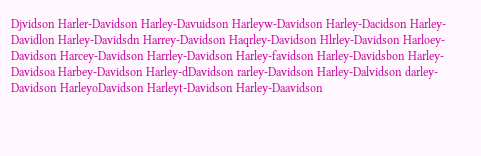Djvidson Harler-Davidson Harley-Davuidson Harleyw-Davidson Harley-Dacidson Harley-Davidlon Harley-Davidsdn Harrey-Davidson Haqrley-Davidson Hlrley-Davidson Harloey-Davidson Harcey-Davidson Harrley-Davidson Harley-favidson Harley-Davidsbon Harley-Davidsoa Harbey-Davidson Harley-dDavidson rarley-Davidson Harley-Dalvidson darley-Davidson HarleyoDavidson Harleyt-Davidson Harley-Daavidson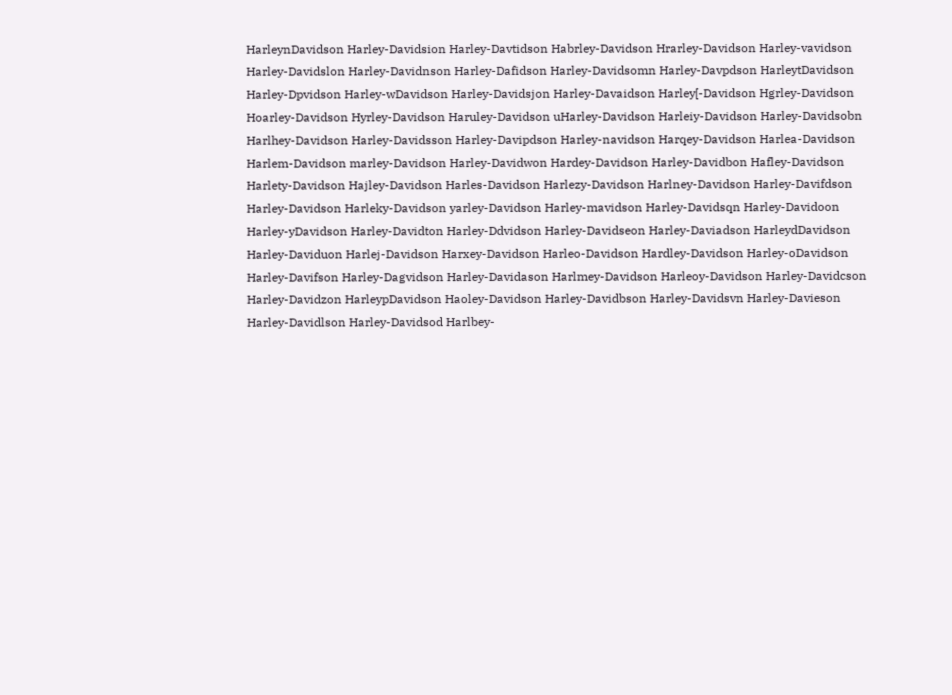HarleynDavidson Harley-Davidsion Harley-Davtidson Habrley-Davidson Hrarley-Davidson Harley-vavidson Harley-Davidslon Harley-Davidnson Harley-Dafidson Harley-Davidsomn Harley-Davpdson HarleytDavidson Harley-Dpvidson Harley-wDavidson Harley-Davidsjon Harley-Davaidson Harley[-Davidson Hgrley-Davidson Hoarley-Davidson Hyrley-Davidson Haruley-Davidson uHarley-Davidson Harleiy-Davidson Harley-Davidsobn Harlhey-Davidson Harley-Davidsson Harley-Davipdson Harley-navidson Harqey-Davidson Harlea-Davidson Harlem-Davidson marley-Davidson Harley-Davidwon Hardey-Davidson Harley-Davidbon Hafley-Davidson Harlety-Davidson Hajley-Davidson Harles-Davidson Harlezy-Davidson Harlney-Davidson Harley-Davifdson Harley-Davidson Harleky-Davidson yarley-Davidson Harley-mavidson Harley-Davidsqn Harley-Davidoon Harley-yDavidson Harley-Davidton Harley-Ddvidson Harley-Davidseon Harley-Daviadson HarleydDavidson Harley-Daviduon Harlej-Davidson Harxey-Davidson Harleo-Davidson Hardley-Davidson Harley-oDavidson Harley-Davifson Harley-Dagvidson Harley-Davidason Harlmey-Davidson Harleoy-Davidson Harley-Davidcson Harley-Davidzon HarleypDavidson Haoley-Davidson Harley-Davidbson Harley-Davidsvn Harley-Davieson Harley-Davidlson Harley-Davidsod Harlbey-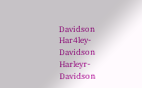Davidson Har4ley-Davidson Harleyr-Davidson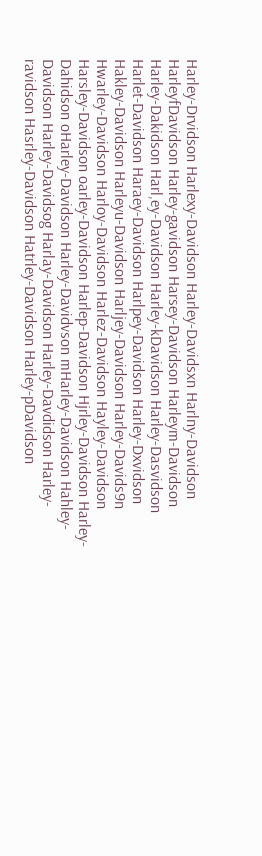Harley-Drvidson Harlexy-Davidson Harley-Davidsxn Harlny-Davidson HarleyfDavidson Harley-gavidson Harsey-Davidson Harleym-Davidson Harley-Dakidson Harl,ey-Davidson Harley-kDavidson Harley-Dasvidson Harlet-Davidson Haraey-Davidson Harlpey-Davidson Harley-Dxvidson Hakley-Davidson Harleyu-Davidson Harljey-Davidson Harley-Davids9n Hwarley-Davidson Harloy-Davidson Harlez-Davidson Hayley-Davidson Harsley-Davidson oarley-Davidson Harlep-Davidson Hjrley-Davidson Harley-Dahidson oHarley-Davidson Harley-Davidvson mHarley-Davidson Hahley-Davidson Harley-Davidsog Harlay-Davidson Harley-Davdidson Harley-ravidson Hasrley-Davidson Hatrley-Davidson Harley-pDavidson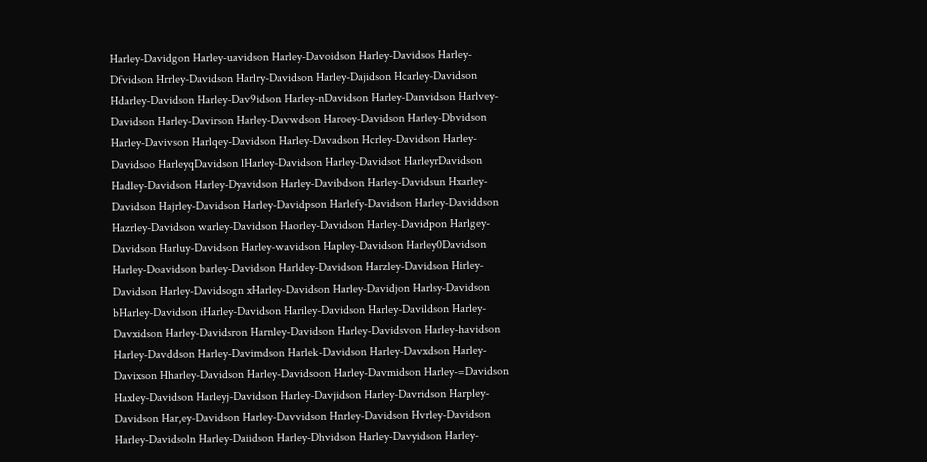Harley-Davidgon Harley-uavidson Harley-Davoidson Harley-Davidsos Harley-Dfvidson Hrrley-Davidson Harlry-Davidson Harley-Dajidson Hcarley-Davidson Hdarley-Davidson Harley-Dav9idson Harley-nDavidson Harley-Danvidson Harlvey-Davidson Harley-Davirson Harley-Davwdson Haroey-Davidson Harley-Dbvidson Harley-Davivson Harlqey-Davidson Harley-Davadson Hcrley-Davidson Harley-Davidsoo HarleyqDavidson lHarley-Davidson Harley-Davidsot HarleyrDavidson Hadley-Davidson Harley-Dyavidson Harley-Davibdson Harley-Davidsun Hxarley-Davidson Hajrley-Davidson Harley-Davidpson Harlefy-Davidson Harley-Daviddson Hazrley-Davidson warley-Davidson Haorley-Davidson Harley-Davidpon Harlgey-Davidson Harluy-Davidson Harley-wavidson Hapley-Davidson Harley0Davidson Harley-Doavidson barley-Davidson Harldey-Davidson Harzley-Davidson Hirley-Davidson Harley-Davidsogn xHarley-Davidson Harley-Davidjon Harlsy-Davidson bHarley-Davidson iHarley-Davidson Hariley-Davidson Harley-Davildson Harley-Davxidson Harley-Davidsron Harnley-Davidson Harley-Davidsvon Harley-havidson Harley-Davddson Harley-Davimdson Harlek-Davidson Harley-Davxdson Harley-Davixson Hharley-Davidson Harley-Davidsoon Harley-Davmidson Harley-=Davidson Haxley-Davidson Harleyj-Davidson Harley-Davjidson Harley-Davridson Harpley-Davidson Har,ey-Davidson Harley-Davvidson Hnrley-Davidson Hvrley-Davidson Harley-Davidsoln Harley-Daiidson Harley-Dhvidson Harley-Davyidson Harley-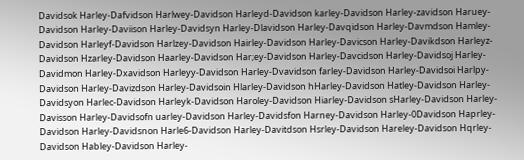Davidsok Harley-Dafvidson Harlwey-Davidson Harleyd-Davidson karley-Davidson Harley-zavidson Haruey-Davidson Harley-Daviison Harley-Davidsyn Harley-Dlavidson Harley-Davqidson Harley-Davmdson Hamley-Davidson Harleyf-Davidson Harlzey-Davidson Hairley-Davidson Harley-Davicson Harley-Davikdson Harleyz-Davidson Hzarley-Davidson Haarley-Davidson Har;ey-Davidson Harley-Davcidson Harley-Davidsoj Harley-Davidmon Harley-Dxavidson Harleyy-Davidson Harley-Dvavidson farley-Davidson Harley-Davidsoi Harlpy-Davidson Harley-Davizdson Harley-Davidsoin Hlarley-Davidson hHarley-Davidson Hatley-Davidson Harley-Davidsyon Harlec-Davidson Harleyk-Davidson Haroley-Davidson Hiarley-Davidson sHarley-Davidson Harley-Davisson Harley-Davidsofn uarley-Davidson Harley-Davidsfon Harney-Davidson Harley-0Davidson Haprley-Davidson Harley-Davidsnon Harle6-Davidson Harley-Davitdson Hsrley-Davidson Hareley-Davidson Hqrley-Davidson Habley-Davidson Harley-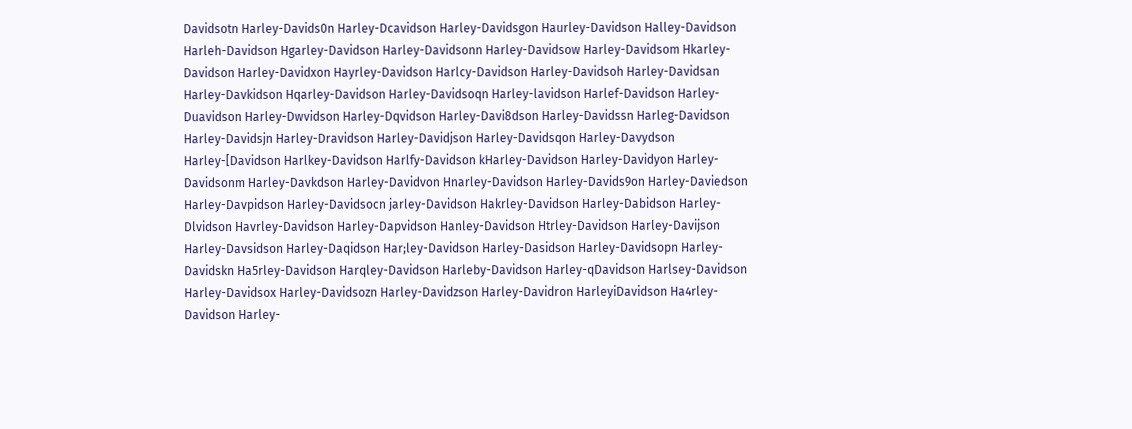Davidsotn Harley-Davids0n Harley-Dcavidson Harley-Davidsgon Haurley-Davidson Halley-Davidson Harleh-Davidson Hgarley-Davidson Harley-Davidsonn Harley-Davidsow Harley-Davidsom Hkarley-Davidson Harley-Davidxon Hayrley-Davidson Harlcy-Davidson Harley-Davidsoh Harley-Davidsan Harley-Davkidson Hqarley-Davidson Harley-Davidsoqn Harley-lavidson Harlef-Davidson Harley-Duavidson Harley-Dwvidson Harley-Dqvidson Harley-Davi8dson Harley-Davidssn Harleg-Davidson Harley-Davidsjn Harley-Dravidson Harley-Davidjson Harley-Davidsqon Harley-Davydson Harley-[Davidson Harlkey-Davidson Harlfy-Davidson kHarley-Davidson Harley-Davidyon Harley-Davidsonm Harley-Davkdson Harley-Davidvon Hnarley-Davidson Harley-Davids9on Harley-Daviedson Harley-Davpidson Harley-Davidsocn jarley-Davidson Hakrley-Davidson Harley-Dabidson Harley-Dlvidson Havrley-Davidson Harley-Dapvidson Hanley-Davidson Htrley-Davidson Harley-Davijson Harley-Davsidson Harley-Daqidson Har;ley-Davidson Harley-Dasidson Harley-Davidsopn Harley-Davidskn Ha5rley-Davidson Harqley-Davidson Harleby-Davidson Harley-qDavidson Harlsey-Davidson Harley-Davidsox Harley-Davidsozn Harley-Davidzson Harley-Davidron HarleyiDavidson Ha4rley-Davidson Harley-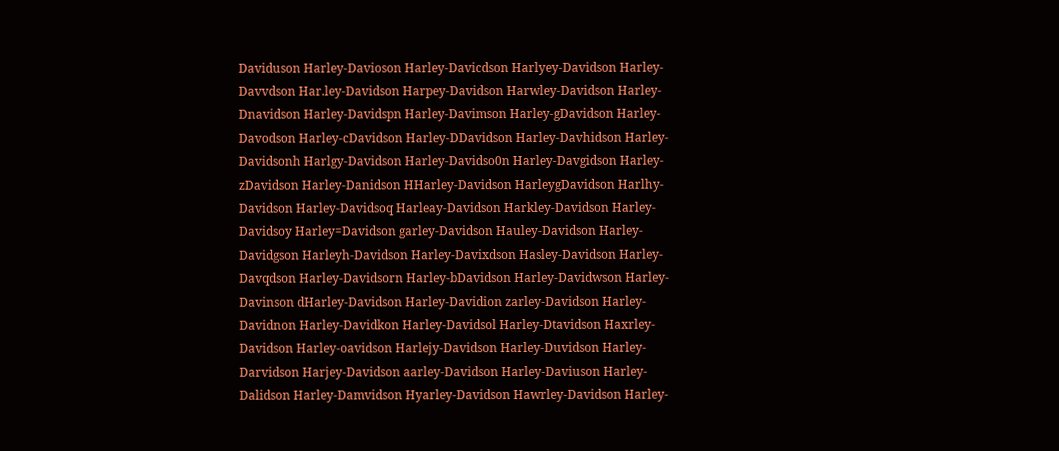Daviduson Harley-Davioson Harley-Davicdson Harlyey-Davidson Harley-Davvdson Har.ley-Davidson Harpey-Davidson Harwley-Davidson Harley-Dnavidson Harley-Davidspn Harley-Davimson Harley-gDavidson Harley-Davodson Harley-cDavidson Harley-DDavidson Harley-Davhidson Harley-Davidsonh Harlgy-Davidson Harley-Davidso0n Harley-Davgidson Harley-zDavidson Harley-Danidson HHarley-Davidson HarleygDavidson Harlhy-Davidson Harley-Davidsoq Harleay-Davidson Harkley-Davidson Harley-Davidsoy Harley=Davidson garley-Davidson Hauley-Davidson Harley-Davidgson Harleyh-Davidson Harley-Davixdson Hasley-Davidson Harley-Davqdson Harley-Davidsorn Harley-bDavidson Harley-Davidwson Harley-Davinson dHarley-Davidson Harley-Davidion zarley-Davidson Harley-Davidnon Harley-Davidkon Harley-Davidsol Harley-Dtavidson Haxrley-Davidson Harley-oavidson Harlejy-Davidson Harley-Duvidson Harley-Darvidson Harjey-Davidson aarley-Davidson Harley-Daviuson Harley-Dalidson Harley-Damvidson Hyarley-Davidson Hawrley-Davidson Harley-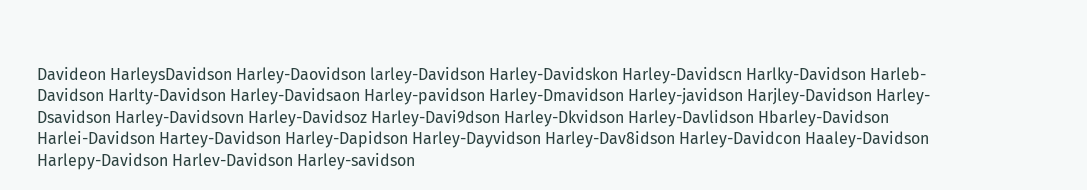Davideon HarleysDavidson Harley-Daovidson larley-Davidson Harley-Davidskon Harley-Davidscn Harlky-Davidson Harleb-Davidson Harlty-Davidson Harley-Davidsaon Harley-pavidson Harley-Dmavidson Harley-javidson Harjley-Davidson Harley-Dsavidson Harley-Davidsovn Harley-Davidsoz Harley-Davi9dson Harley-Dkvidson Harley-Davlidson Hbarley-Davidson Harlei-Davidson Hartey-Davidson Harley-Dapidson Harley-Dayvidson Harley-Dav8idson Harley-Davidcon Haaley-Davidson Harlepy-Davidson Harlev-Davidson Harley-savidson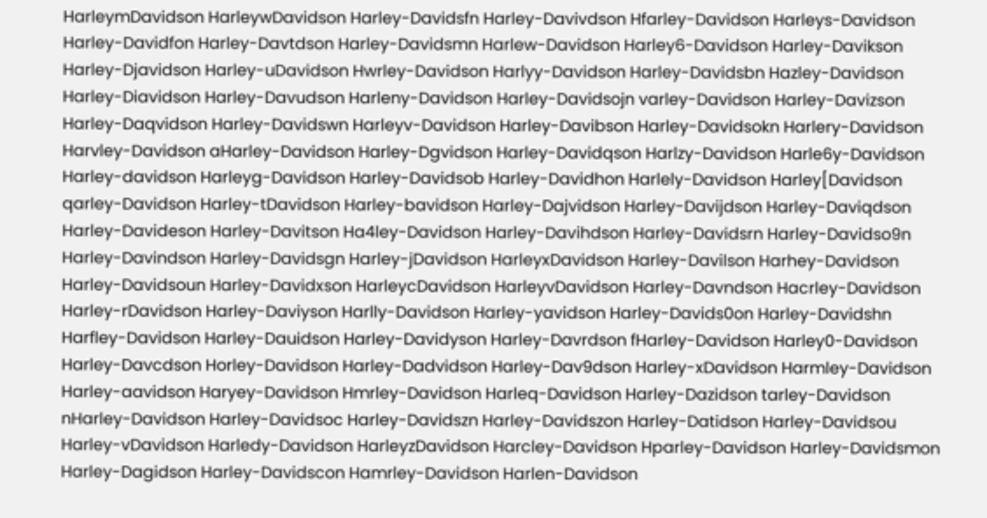HarleymDavidson HarleywDavidson Harley-Davidsfn Harley-Davivdson Hfarley-Davidson Harleys-Davidson Harley-Davidfon Harley-Davtdson Harley-Davidsmn Harlew-Davidson Harley6-Davidson Harley-Davikson Harley-Djavidson Harley-uDavidson Hwrley-Davidson Harlyy-Davidson Harley-Davidsbn Hazley-Davidson Harley-Diavidson Harley-Davudson Harleny-Davidson Harley-Davidsojn varley-Davidson Harley-Davizson Harley-Daqvidson Harley-Davidswn Harleyv-Davidson Harley-Davibson Harley-Davidsokn Harlery-Davidson Harvley-Davidson aHarley-Davidson Harley-Dgvidson Harley-Davidqson Harlzy-Davidson Harle6y-Davidson Harley-davidson Harleyg-Davidson Harley-Davidsob Harley-Davidhon Harlely-Davidson Harley[Davidson qarley-Davidson Harley-tDavidson Harley-bavidson Harley-Dajvidson Harley-Davijdson Harley-Daviqdson Harley-Davideson Harley-Davitson Ha4ley-Davidson Harley-Davihdson Harley-Davidsrn Harley-Davidso9n Harley-Davindson Harley-Davidsgn Harley-jDavidson HarleyxDavidson Harley-Davilson Harhey-Davidson Harley-Davidsoun Harley-Davidxson HarleycDavidson HarleyvDavidson Harley-Davndson Hacrley-Davidson Harley-rDavidson Harley-Daviyson Harlly-Davidson Harley-yavidson Harley-Davids0on Harley-Davidshn Harfley-Davidson Harley-Dauidson Harley-Davidyson Harley-Davrdson fHarley-Davidson Harley0-Davidson Harley-Davcdson Horley-Davidson Harley-Dadvidson Harley-Dav9dson Harley-xDavidson Harmley-Davidson Harley-aavidson Haryey-Davidson Hmrley-Davidson Harleq-Davidson Harley-Dazidson tarley-Davidson nHarley-Davidson Harley-Davidsoc Harley-Davidszn Harley-Davidszon Harley-Datidson Harley-Davidsou Harley-vDavidson Harledy-Davidson HarleyzDavidson Harcley-Davidson Hparley-Davidson Harley-Davidsmon Harley-Dagidson Harley-Davidscon Hamrley-Davidson Harlen-Davidson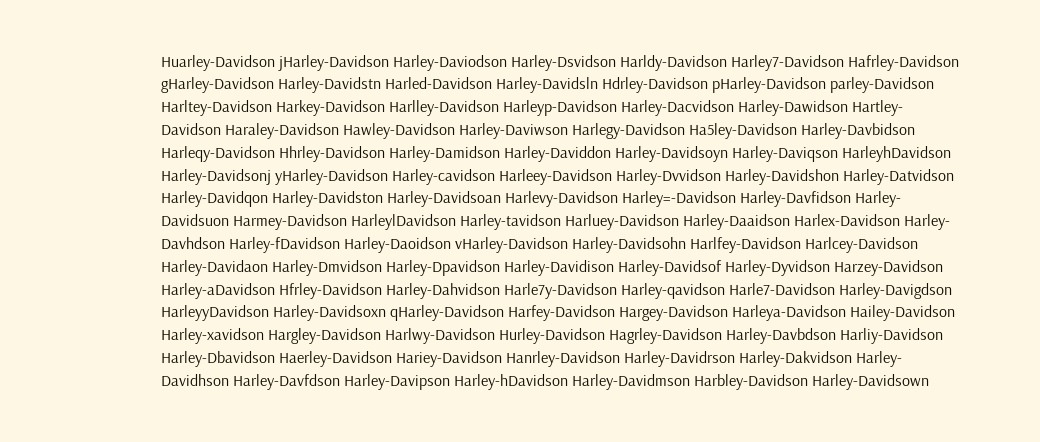Huarley-Davidson jHarley-Davidson Harley-Daviodson Harley-Dsvidson Harldy-Davidson Harley7-Davidson Hafrley-Davidson gHarley-Davidson Harley-Davidstn Harled-Davidson Harley-Davidsln Hdrley-Davidson pHarley-Davidson parley-Davidson Harltey-Davidson Harkey-Davidson Harlley-Davidson Harleyp-Davidson Harley-Dacvidson Harley-Dawidson Hartley-Davidson Haraley-Davidson Hawley-Davidson Harley-Daviwson Harlegy-Davidson Ha5ley-Davidson Harley-Davbidson Harleqy-Davidson Hhrley-Davidson Harley-Damidson Harley-Daviddon Harley-Davidsoyn Harley-Daviqson HarleyhDavidson Harley-Davidsonj yHarley-Davidson Harley-cavidson Harleey-Davidson Harley-Dvvidson Harley-Davidshon Harley-Datvidson Harley-Davidqon Harley-Davidston Harley-Davidsoan Harlevy-Davidson Harley=-Davidson Harley-Davfidson Harley-Davidsuon Harmey-Davidson HarleylDavidson Harley-tavidson Harluey-Davidson Harley-Daaidson Harlex-Davidson Harley-Davhdson Harley-fDavidson Harley-Daoidson vHarley-Davidson Harley-Davidsohn Harlfey-Davidson Harlcey-Davidson Harley-Davidaon Harley-Dmvidson Harley-Dpavidson Harley-Davidison Harley-Davidsof Harley-Dyvidson Harzey-Davidson Harley-aDavidson Hfrley-Davidson Harley-Dahvidson Harle7y-Davidson Harley-qavidson Harle7-Davidson Harley-Davigdson HarleyyDavidson Harley-Davidsoxn qHarley-Davidson Harfey-Davidson Hargey-Davidson Harleya-Davidson Hailey-Davidson Harley-xavidson Hargley-Davidson Harlwy-Davidson Hurley-Davidson Hagrley-Davidson Harley-Davbdson Harliy-Davidson Harley-Dbavidson Haerley-Davidson Hariey-Davidson Hanrley-Davidson Harley-Davidrson Harley-Dakvidson Harley-Davidhson Harley-Davfdson Harley-Davipson Harley-hDavidson Harley-Davidmson Harbley-Davidson Harley-Davidsown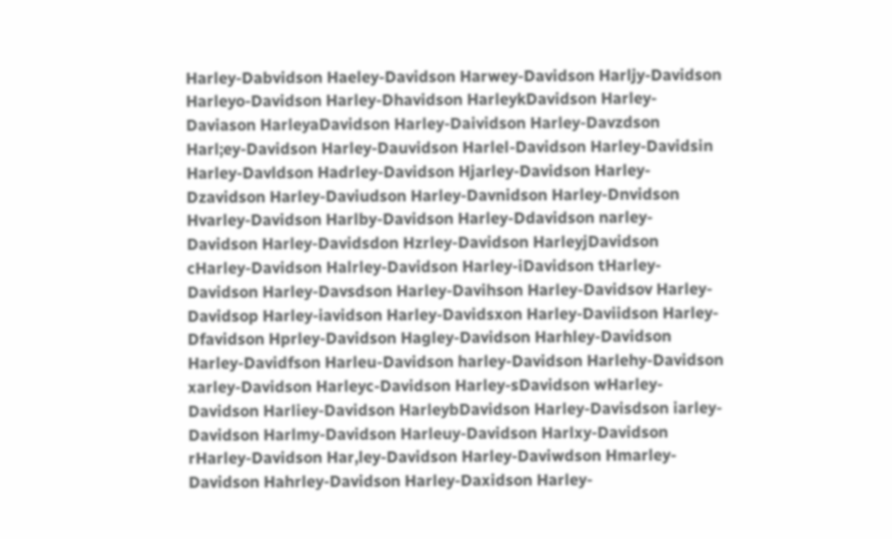Harley-Dabvidson Haeley-Davidson Harwey-Davidson Harljy-Davidson Harleyo-Davidson Harley-Dhavidson HarleykDavidson Harley-Daviason HarleyaDavidson Harley-Daividson Harley-Davzdson Harl;ey-Davidson Harley-Dauvidson Harlel-Davidson Harley-Davidsin Harley-Davldson Hadrley-Davidson Hjarley-Davidson Harley-Dzavidson Harley-Daviudson Harley-Davnidson Harley-Dnvidson Hvarley-Davidson Harlby-Davidson Harley-Ddavidson narley-Davidson Harley-Davidsdon Hzrley-Davidson HarleyjDavidson cHarley-Davidson Halrley-Davidson Harley-iDavidson tHarley-Davidson Harley-Davsdson Harley-Davihson Harley-Davidsov Harley-Davidsop Harley-iavidson Harley-Davidsxon Harley-Daviidson Harley-Dfavidson Hprley-Davidson Hagley-Davidson Harhley-Davidson Harley-Davidfson Harleu-Davidson harley-Davidson Harlehy-Davidson xarley-Davidson Harleyc-Davidson Harley-sDavidson wHarley-Davidson Harliey-Davidson HarleybDavidson Harley-Davisdson iarley-Davidson Harlmy-Davidson Harleuy-Davidson Harlxy-Davidson rHarley-Davidson Har,ley-Davidson Harley-Daviwdson Hmarley-Davidson Hahrley-Davidson Harley-Daxidson Harley-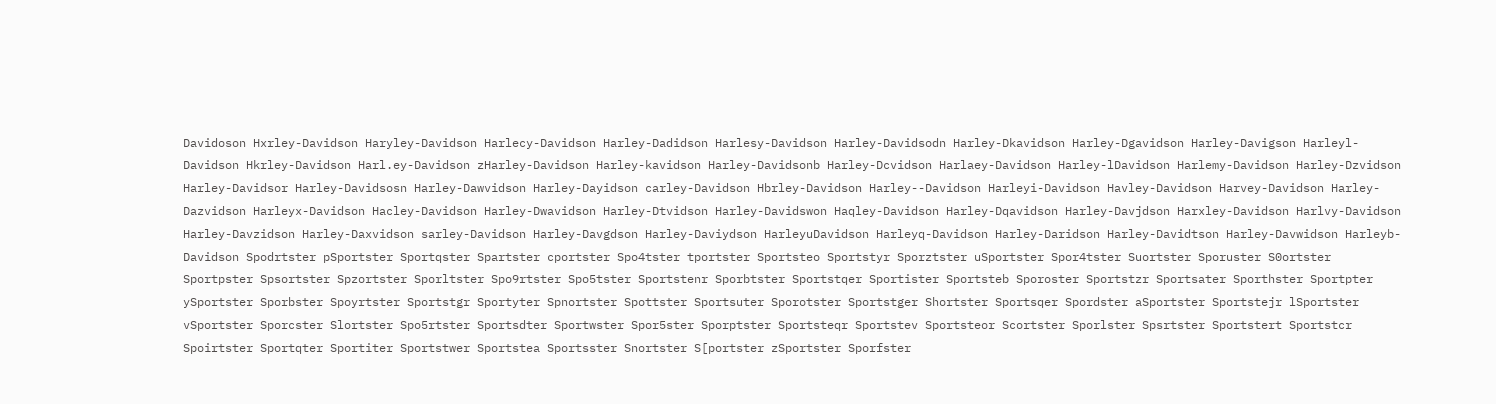Davidoson Hxrley-Davidson Haryley-Davidson Harlecy-Davidson Harley-Dadidson Harlesy-Davidson Harley-Davidsodn Harley-Dkavidson Harley-Dgavidson Harley-Davigson Harleyl-Davidson Hkrley-Davidson Harl.ey-Davidson zHarley-Davidson Harley-kavidson Harley-Davidsonb Harley-Dcvidson Harlaey-Davidson Harley-lDavidson Harlemy-Davidson Harley-Dzvidson Harley-Davidsor Harley-Davidsosn Harley-Dawvidson Harley-Dayidson carley-Davidson Hbrley-Davidson Harley--Davidson Harleyi-Davidson Havley-Davidson Harvey-Davidson Harley-Dazvidson Harleyx-Davidson Hacley-Davidson Harley-Dwavidson Harley-Dtvidson Harley-Davidswon Haqley-Davidson Harley-Dqavidson Harley-Davjdson Harxley-Davidson Harlvy-Davidson Harley-Davzidson Harley-Daxvidson sarley-Davidson Harley-Davgdson Harley-Daviydson HarleyuDavidson Harleyq-Davidson Harley-Daridson Harley-Davidtson Harley-Davwidson Harleyb-Davidson Spodrtster pSportster Sportqster Spartster cportster Spo4tster tportster Sportsteo Sportstyr Sporztster uSportster Spor4tster Suortster Sporuster S0ortster Sportpster Spsortster Spzortster Sporltster Spo9rtster Spo5tster Sportstenr Sporbtster Sportstqer Sportister Sportsteb Sporoster Sportstzr Sportsater Sporthster Sportpter ySportster Sporbster Spoyrtster Sportstgr Sportyter Spnortster Spottster Sportsuter Sporotster Sportstger Shortster Sportsqer Spordster aSportster Sportstejr lSportster vSportster Sporcster Slortster Spo5rtster Sportsdter Sportwster Spor5ster Sporptster Sportsteqr Sportstev Sportsteor Scortster Sporlster Spsrtster Sportstert Sportstcr Spoirtster Sportqter Sportiter Sportstwer Sportstea Sportsster Snortster S[portster zSportster Sporfster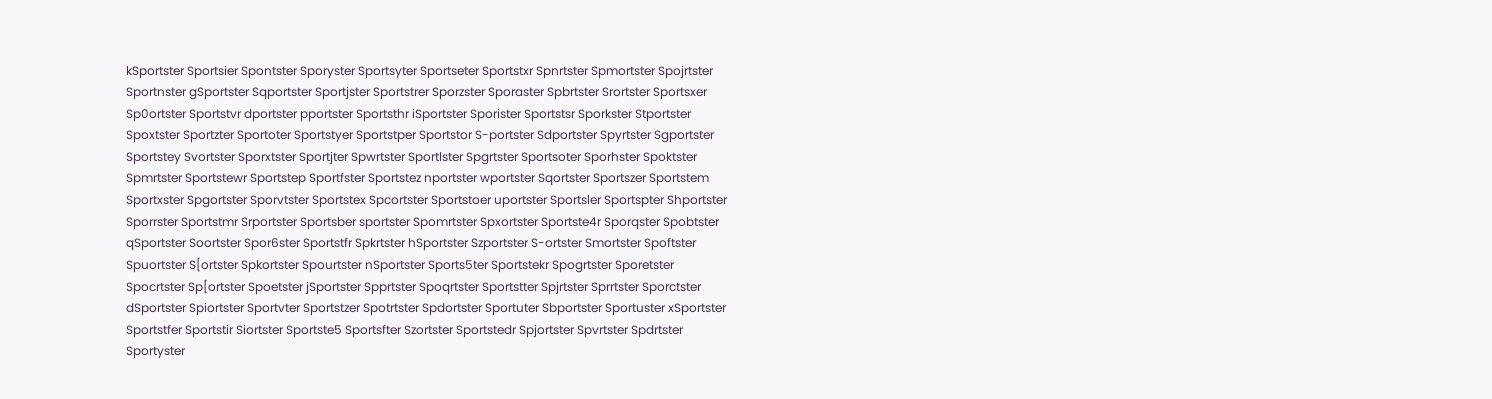kSportster Sportsier Spontster Sporyster Sportsyter Sportseter Sportstxr Spnrtster Spmortster Spojrtster Sportnster gSportster Sqportster Sportjster Sportstrer Sporzster Sporaster Spbrtster Srortster Sportsxer Sp0ortster Sportstvr dportster pportster Sportsthr iSportster Sporister Sportstsr Sporkster Stportster Spoxtster Sportzter Sportoter Sportstyer Sportstper Sportstor S-portster Sdportster Spyrtster Sgportster Sportstey Svortster Sporxtster Sportjter Spwrtster Sportlster Spgrtster Sportsoter Sporhster Spoktster Spmrtster Sportstewr Sportstep Sportfster Sportstez nportster wportster Sqortster Sportszer Sportstem Sportxster Spgortster Sporvtster Sportstex Spcortster Sportstoer uportster Sportsler Sportspter Shportster Sporrster Sportstmr Srportster Sportsber sportster Spomrtster Spxortster Sportste4r Sporqster Spobtster qSportster Soortster Spor6ster Sportstfr Spkrtster hSportster Szportster S-ortster Smortster Spoftster Spuortster S[ortster Spkortster Spourtster nSportster Sports5ter Sportstekr Spogrtster Sporetster Spocrtster Sp[ortster Spoetster jSportster Spprtster Spoqrtster Sportstter Spjrtster Sprrtster Sporctster dSportster Spiortster Sportvter Sportstzer Spotrtster Spdortster Sportuter Sbportster Sportuster xSportster Sportstfer Sportstir Siortster Sportste5 Sportsfter Szortster Sportstedr Spjortster Spvrtster Spdrtster Sportyster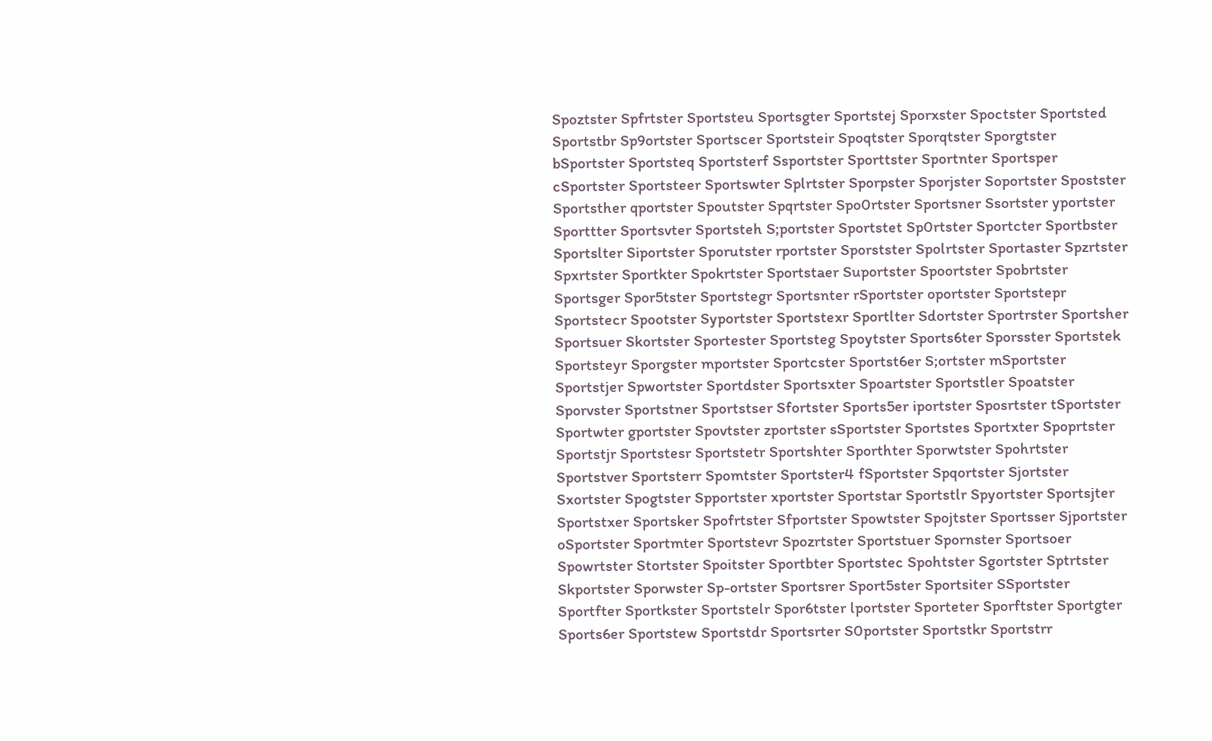Spoztster Spfrtster Sportsteu Sportsgter Sportstej Sporxster Spoctster Sportsted Sportstbr Sp9ortster Sportscer Sportsteir Spoqtster Sporqtster Sporgtster bSportster Sportsteq Sportsterf Ssportster Sporttster Sportnter Sportsper cSportster Sportsteer Sportswter Splrtster Sporpster Sporjster Soportster Spostster Sportsther qportster Spoutster Spqrtster Spo0rtster Sportsner Ssortster yportster Sporttter Sportsvter Sportsteh S;portster Sportstet Sp0rtster Sportcter Sportbster Sportslter Siportster Sporutster rportster Sporstster Spolrtster Sportaster Spzrtster Spxrtster Sportkter Spokrtster Sportstaer Suportster Spoortster Spobrtster Sportsger Spor5tster Sportstegr Sportsnter rSportster oportster Sportstepr Sportstecr Spootster Syportster Sportstexr Sportlter Sdortster Sportrster Sportsher Sportsuer Skortster Sportester Sportsteg Spoytster Sports6ter Sporsster Sportstek Sportsteyr Sporgster mportster Sportcster Sportst6er S;ortster mSportster Sportstjer Spwortster Sportdster Sportsxter Spoartster Sportstler Spoatster Sporvster Sportstner Sportstser Sfortster Sports5er iportster Sposrtster tSportster Sportwter gportster Spovtster zportster sSportster Sportstes Sportxter Spoprtster Sportstjr Sportstesr Sportstetr Sportshter Sporthter Sporwtster Spohrtster Sportstver Sportsterr Spomtster Sportster4 fSportster Spqortster Sjortster Sxortster Spogtster Spportster xportster Sportstar Sportstlr Spyortster Sportsjter Sportstxer Sportsker Spofrtster Sfportster Spowtster Spojtster Sportsser Sjportster oSportster Sportmter Sportstevr Spozrtster Sportstuer Spornster Sportsoer Spowrtster Stortster Spoitster Sportbter Sportstec Spohtster Sgortster Sptrtster Skportster Sporwster Sp-ortster Sportsrer Sport5ster Sportsiter SSportster Sportfter Sportkster Sportstelr Spor6tster lportster Sporteter Sporftster Sportgter Sports6er Sportstew Sportstdr Sportsrter S0portster Sportstkr Sportstrr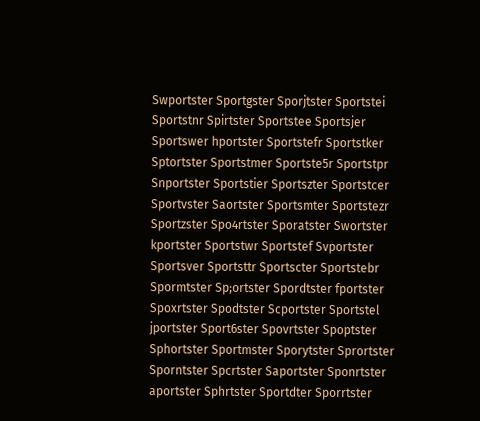Swportster Sportgster Sporjtster Sportstei Sportstnr Spirtster Sportstee Sportsjer Sportswer hportster Sportstefr Sportstker Sptortster Sportstmer Sportste5r Sportstpr Snportster Sportstier Sportszter Sportstcer Sportvster Saortster Sportsmter Sportstezr Sportzster Spo4rtster Sporatster Swortster kportster Sportstwr Sportstef Svportster Sportsver Sportsttr Sportscter Sportstebr Spormtster Sp;ortster Spordtster fportster Spoxrtster Spodtster Scportster Sportstel jportster Sport6ster Spovrtster Spoptster Sphortster Sportmster Sporytster Sprortster Sporntster Spcrtster Saportster Sponrtster aportster Sphrtster Sportdter Sporrtster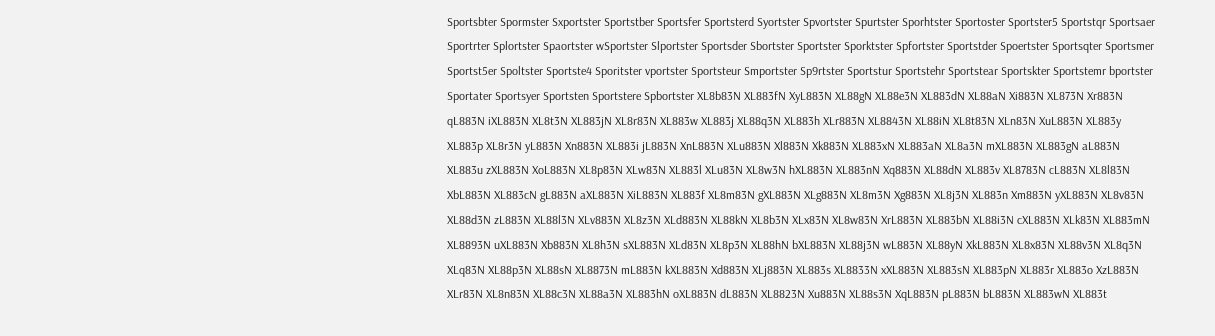Sportsbter Spormster Sxportster Sportstber Sportsfer Sportsterd Syortster Spvortster Spurtster Sporhtster Sportoster Sportster5 Sportstqr Sportsaer Sportrter Splortster Spaortster wSportster Slportster Sportsder Sbortster Sportster Sporktster Spfortster Sportstder Spoertster Sportsqter Sportsmer Sportst5er Spoltster Sportste4 Sporitster vportster Sportsteur Smportster Sp9rtster Sportstur Sportstehr Sportstear Sportskter Sportstemr bportster Sportater Sportsyer Sportsten Sportstere Spbortster XL8b83N XL883fN XyL883N XL88gN XL88e3N XL883dN XL88aN Xi883N XL873N Xr883N qL883N iXL883N XL8t3N XL883jN XL8r83N XL883w XL883j XL88q3N XL883h XLr883N XL8843N XL88iN XL8t83N XLn83N XuL883N XL883y XL883p XL8r3N yL883N Xn883N XL883i jL883N XnL883N XLu883N Xl883N Xk883N XL883xN XL883aN XL8a3N mXL883N XL883gN aL883N XL883u zXL883N XoL883N XL8p83N XLw83N XL883l XLu83N XL8w3N hXL883N XL883nN Xq883N XL88dN XL883v XL8783N cL883N XL8l83N XbL883N XL883cN gL883N aXL883N XiL883N XL883f XL8m83N gXL883N XLg883N XL8m3N Xg883N XL8j3N XL883n Xm883N yXL883N XL8v83N XL88d3N zL883N XL88l3N XLv883N XL8z3N XLd883N XL88kN XL8b3N XLx83N XL8w83N XrL883N XL883bN XL88i3N cXL883N XLk83N XL883mN XL8893N uXL883N Xb883N XL8h3N sXL883N XLd83N XL8p3N XL88hN bXL883N XL88j3N wL883N XL88yN XkL883N XL8x83N XL88v3N XL8q3N XLq83N XL88p3N XL88sN XL8873N mL883N kXL883N Xd883N XLj883N XL883s XL8833N xXL883N XL883sN XL883pN XL883r XL883o XzL883N XLr83N XL8n83N XL88c3N XL88a3N XL883hN oXL883N dL883N XL8823N Xu883N XL88s3N XqL883N pL883N bL883N XL883wN XL883t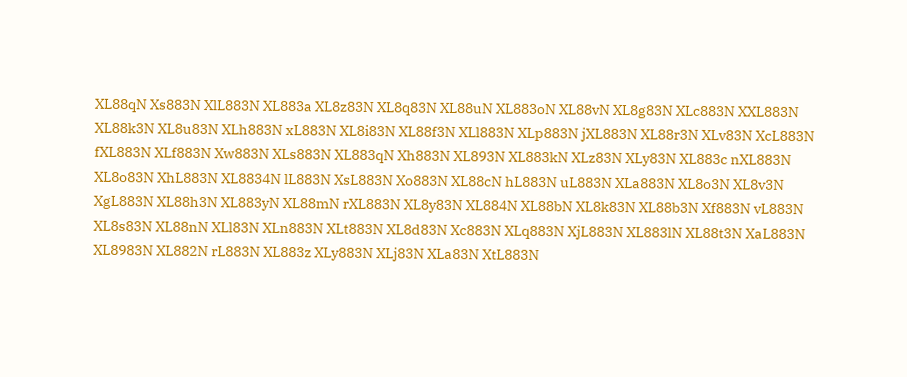XL88qN Xs883N XlL883N XL883a XL8z83N XL8q83N XL88uN XL883oN XL88vN XL8g83N XLc883N XXL883N XL88k3N XL8u83N XLh883N xL883N XL8i83N XL88f3N XLl883N XLp883N jXL883N XL88r3N XLv83N XcL883N fXL883N XLf883N Xw883N XLs883N XL883qN Xh883N XL893N XL883kN XLz83N XLy83N XL883c nXL883N XL8o83N XhL883N XL8834N lL883N XsL883N Xo883N XL88cN hL883N uL883N XLa883N XL8o3N XL8v3N XgL883N XL88h3N XL883yN XL88mN rXL883N XL8y83N XL884N XL88bN XL8k83N XL88b3N Xf883N vL883N XL8s83N XL88nN XLl83N XLn883N XLt883N XL8d83N Xc883N XLq883N XjL883N XL883lN XL88t3N XaL883N XL8983N XL882N rL883N XL883z XLy883N XLj83N XLa83N XtL883N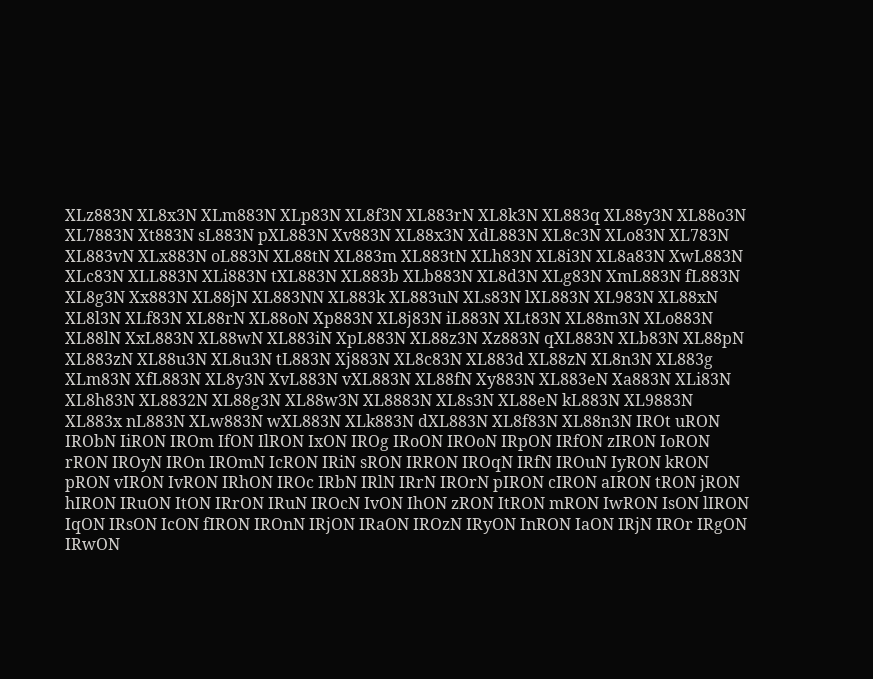XLz883N XL8x3N XLm883N XLp83N XL8f3N XL883rN XL8k3N XL883q XL88y3N XL88o3N XL7883N Xt883N sL883N pXL883N Xv883N XL88x3N XdL883N XL8c3N XLo83N XL783N XL883vN XLx883N oL883N XL88tN XL883m XL883tN XLh83N XL8i3N XL8a83N XwL883N XLc83N XLL883N XLi883N tXL883N XL883b XLb883N XL8d3N XLg83N XmL883N fL883N XL8g3N Xx883N XL88jN XL883NN XL883k XL883uN XLs83N lXL883N XL983N XL88xN XL8l3N XLf83N XL88rN XL88oN Xp883N XL8j83N iL883N XLt83N XL88m3N XLo883N XL88lN XxL883N XL88wN XL883iN XpL883N XL88z3N Xz883N qXL883N XLb83N XL88pN XL883zN XL88u3N XL8u3N tL883N Xj883N XL8c83N XL883d XL88zN XL8n3N XL883g XLm83N XfL883N XL8y3N XvL883N vXL883N XL88fN Xy883N XL883eN Xa883N XLi83N XL8h83N XL8832N XL88g3N XL88w3N XL8883N XL8s3N XL88eN kL883N XL9883N XL883x nL883N XLw883N wXL883N XLk883N dXL883N XL8f83N XL88n3N IROt uRON IRObN IiRON IROm IfON IlRON IxON IROg IRoON IROoN IRpON IRfON zIRON IoRON rRON IROyN IROn IROmN IcRON IRiN sRON IRRON IROqN IRfN IROuN IyRON kRON pRON vIRON IvRON IRhON IROc IRbN IRlN IRrN IROrN pIRON cIRON aIRON tRON jRON hIRON IRuON ItON IRrON IRuN IROcN IvON IhON zRON ItRON mRON IwRON IsON lIRON IqON IRsON IcON fIRON IROnN IRjON IRaON IROzN IRyON InRON IaON IRjN IROr IRgON IRwON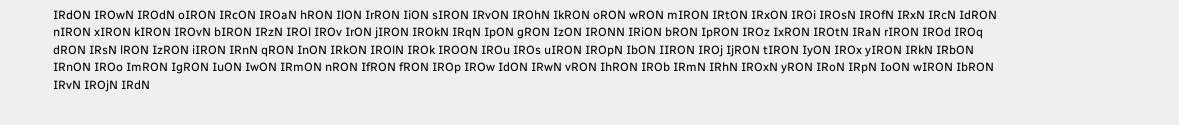IRdON IROwN IROdN oIRON IRcON IROaN hRON IlON IrRON IiON sIRON IRvON IROhN IkRON oRON wRON mIRON IRtON IRxON IROi IROsN IROfN IRxN IRcN IdRON nIRON xIRON kIRON IROvN bIRON IRzN IROl IROv IrON jIRON IROkN IRqN IpON gRON IzON IRONN IRiON bRON IpRON IROz IxRON IROtN IRaN rIRON IROd IROq dRON IRsN lRON IzRON iIRON IRnN qRON InON IRkON IROlN IROk IROON IROu IROs uIRON IROpN IbON IIRON IROj IjRON tIRON IyON IROx yIRON IRkN IRbON IRnON IROo ImRON IgRON IuON IwON IRmON nRON IfRON fRON IROp IROw IdON IRwN vRON IhRON IROb IRmN IRhN IROxN yRON IRoN IRpN IoON wIRON IbRON IRvN IROjN IRdN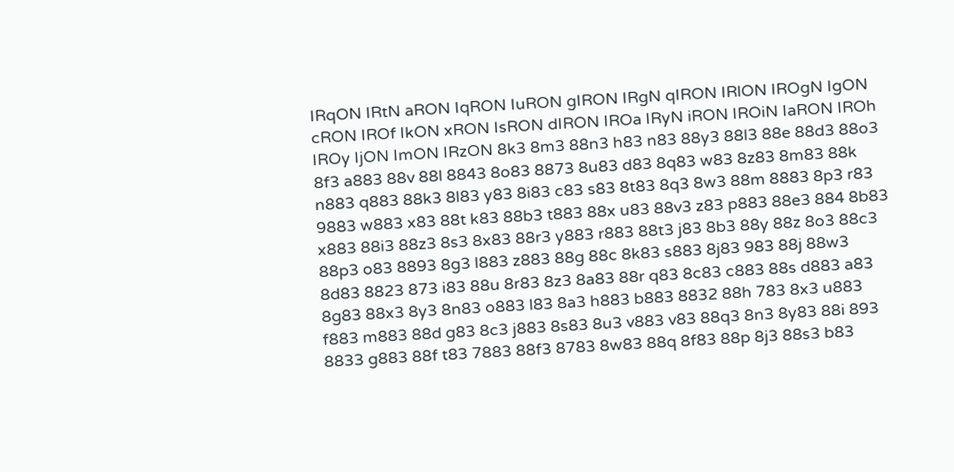IRqON IRtN aRON IqRON IuRON gIRON IRgN qIRON IRlON IROgN IgON cRON IROf IkON xRON IsRON dIRON IROa IRyN iRON IROiN IaRON IROh IROy IjON ImON IRzON 8k3 8m3 88n3 h83 n83 88y3 88l3 88e 88d3 88o3 8f3 a883 88v 88l 8843 8o83 8873 8u83 d83 8q83 w83 8z83 8m83 88k n883 q883 88k3 8l83 y83 8i83 c83 s83 8t83 8q3 8w3 88m 8883 8p3 r83 9883 w883 x83 88t k83 88b3 t883 88x u83 88v3 z83 p883 88e3 884 8b83 x883 88i3 88z3 8s3 8x83 88r3 y883 r883 88t3 j83 8b3 88y 88z 8o3 88c3 88p3 o83 8893 8g3 l883 z883 88g 88c 8k83 s883 8j83 983 88j 88w3 8d83 8823 873 i83 88u 8r83 8z3 8a83 88r q83 8c83 c883 88s d883 a83 8g83 88x3 8y3 8n83 o883 l83 8a3 h883 b883 8832 88h 783 8x3 u883 f883 m883 88d g83 8c3 j883 8s83 8u3 v883 v83 88q3 8n3 8y83 88i 893 8833 g883 88f t83 7883 88f3 8783 8w83 88q 8f83 88p 8j3 88s3 b83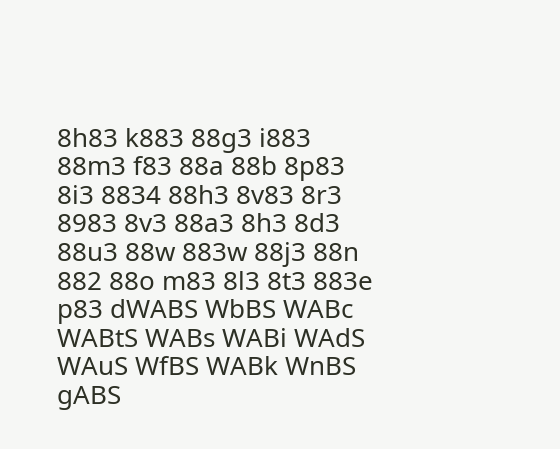8h83 k883 88g3 i883 88m3 f83 88a 88b 8p83 8i3 8834 88h3 8v83 8r3 8983 8v3 88a3 8h3 8d3 88u3 88w 883w 88j3 88n 882 88o m83 8l3 8t3 883e p83 dWABS WbBS WABc WABtS WABs WABi WAdS WAuS WfBS WABk WnBS gABS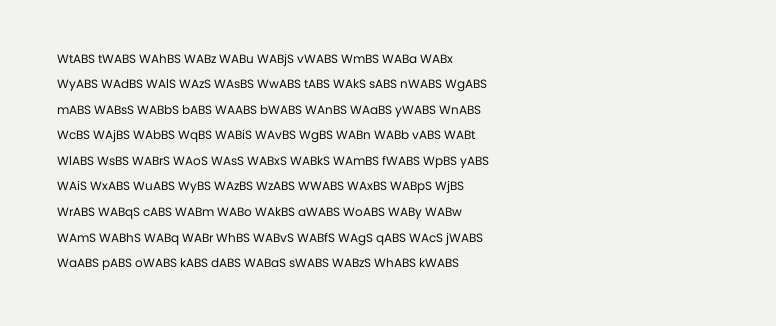WtABS tWABS WAhBS WABz WABu WABjS vWABS WmBS WABa WABx WyABS WAdBS WAlS WAzS WAsBS WwABS tABS WAkS sABS nWABS WgABS mABS WABsS WABbS bABS WAABS bWABS WAnBS WAaBS yWABS WnABS WcBS WAjBS WAbBS WqBS WABiS WAvBS WgBS WABn WABb vABS WABt WlABS WsBS WABrS WAoS WAsS WABxS WABkS WAmBS fWABS WpBS yABS WAiS WxABS WuABS WyBS WAzBS WzABS WWABS WAxBS WABpS WjBS WrABS WABqS cABS WABm WABo WAkBS aWABS WoABS WABy WABw WAmS WABhS WABq WABr WhBS WABvS WABfS WAgS qABS WAcS jWABS WaABS pABS oWABS kABS dABS WABaS sWABS WABzS WhABS kWABS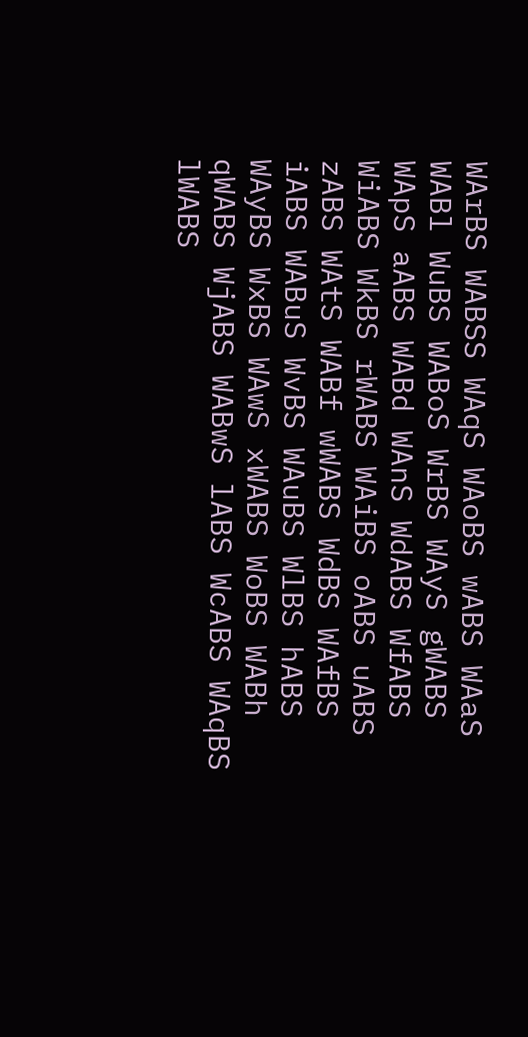WArBS WABSS WAqS WAoBS wABS WAaS WABl WuBS WABoS WrBS WAyS gWABS WApS aABS WABd WAnS WdABS WfABS WiABS WkBS rWABS WAiBS oABS uABS zABS WAtS WABf wWABS WdBS WAfBS iABS WABuS WvBS WAuBS WlBS hABS WAyBS WxBS WAwS xWABS WoBS WABh qWABS WjABS WABwS lABS WcABS WAqBS lWABS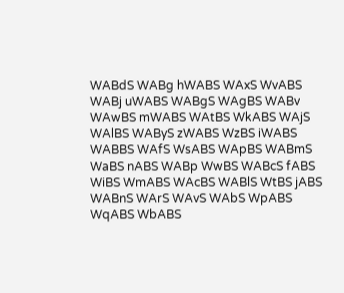WABdS WABg hWABS WAxS WvABS WABj uWABS WABgS WAgBS WABv WAwBS mWABS WAtBS WkABS WAjS WAlBS WAByS zWABS WzBS iWABS WABBS WAfS WsABS WApBS WABmS WaBS nABS WABp WwBS WABcS fABS WiBS WmABS WAcBS WABlS WtBS jABS WABnS WArS WAvS WAbS WpABS WqABS WbABS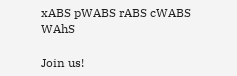xABS pWABS rABS cWABS WAhS

Join us!